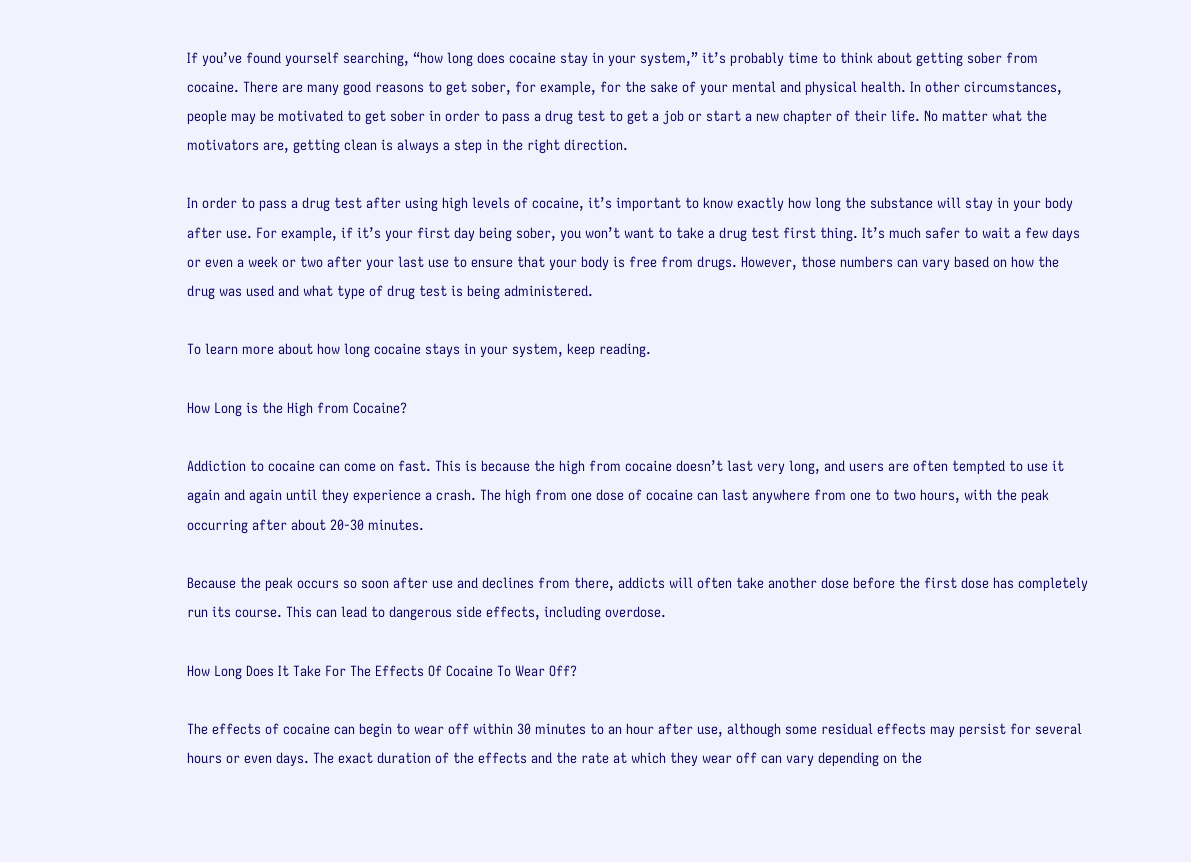If you’ve found yourself searching, “how long does cocaine stay in your system,” it’s probably time to think about getting sober from cocaine. There are many good reasons to get sober, for example, for the sake of your mental and physical health. In other circumstances, people may be motivated to get sober in order to pass a drug test to get a job or start a new chapter of their life. No matter what the motivators are, getting clean is always a step in the right direction.

In order to pass a drug test after using high levels of cocaine, it’s important to know exactly how long the substance will stay in your body after use. For example, if it’s your first day being sober, you won’t want to take a drug test first thing. It’s much safer to wait a few days or even a week or two after your last use to ensure that your body is free from drugs. However, those numbers can vary based on how the drug was used and what type of drug test is being administered.

To learn more about how long cocaine stays in your system, keep reading.

How Long is the High from Cocaine?

Addiction to cocaine can come on fast. This is because the high from cocaine doesn’t last very long, and users are often tempted to use it again and again until they experience a crash. The high from one dose of cocaine can last anywhere from one to two hours, with the peak occurring after about 20-30 minutes.

Because the peak occurs so soon after use and declines from there, addicts will often take another dose before the first dose has completely run its course. This can lead to dangerous side effects, including overdose.

How Long Does It Take For The Effects Of Cocaine To Wear Off?

The effects of cocaine can begin to wear off within 30 minutes to an hour after use, although some residual effects may persist for several hours or even days. The exact duration of the effects and the rate at which they wear off can vary depending on the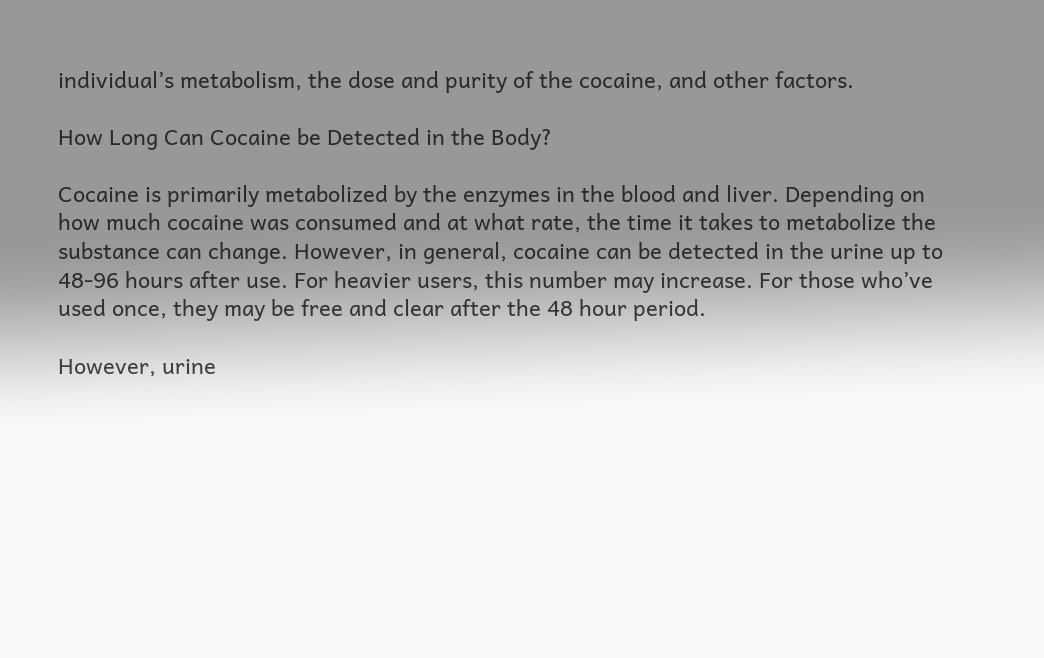individual’s metabolism, the dose and purity of the cocaine, and other factors.

How Long Can Cocaine be Detected in the Body?

Cocaine is primarily metabolized by the enzymes in the blood and liver. Depending on how much cocaine was consumed and at what rate, the time it takes to metabolize the substance can change. However, in general, cocaine can be detected in the urine up to 48-96 hours after use. For heavier users, this number may increase. For those who’ve used once, they may be free and clear after the 48 hour period.

However, urine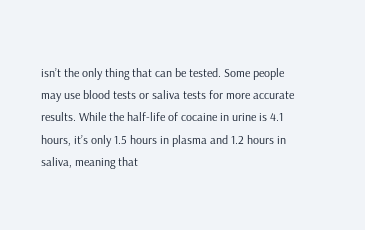isn’t the only thing that can be tested. Some people may use blood tests or saliva tests for more accurate results. While the half-life of cocaine in urine is 4.1 hours, it’s only 1.5 hours in plasma and 1.2 hours in saliva, meaning that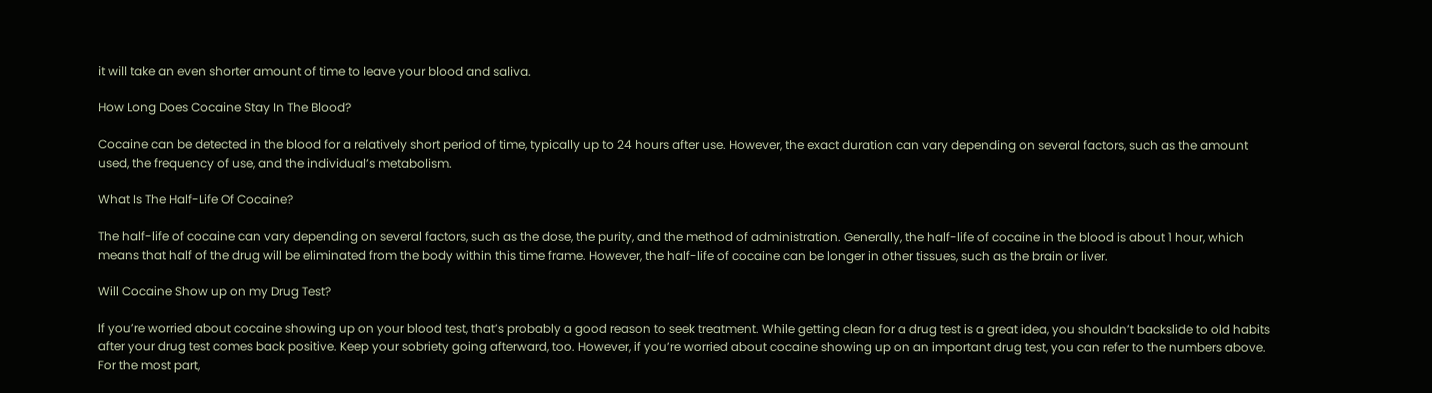it will take an even shorter amount of time to leave your blood and saliva.

How Long Does Cocaine Stay In The Blood?

Cocaine can be detected in the blood for a relatively short period of time, typically up to 24 hours after use. However, the exact duration can vary depending on several factors, such as the amount used, the frequency of use, and the individual’s metabolism.

What Is The Half-Life Of Cocaine?

The half-life of cocaine can vary depending on several factors, such as the dose, the purity, and the method of administration. Generally, the half-life of cocaine in the blood is about 1 hour, which means that half of the drug will be eliminated from the body within this time frame. However, the half-life of cocaine can be longer in other tissues, such as the brain or liver.

Will Cocaine Show up on my Drug Test?

If you’re worried about cocaine showing up on your blood test, that’s probably a good reason to seek treatment. While getting clean for a drug test is a great idea, you shouldn’t backslide to old habits after your drug test comes back positive. Keep your sobriety going afterward, too. However, if you’re worried about cocaine showing up on an important drug test, you can refer to the numbers above. For the most part,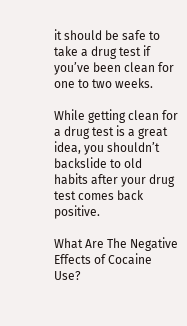it should be safe to take a drug test if you’ve been clean for one to two weeks.

While getting clean for a drug test is a great idea, you shouldn’t backslide to old habits after your drug test comes back positive.

What Are The Negative Effects of Cocaine Use?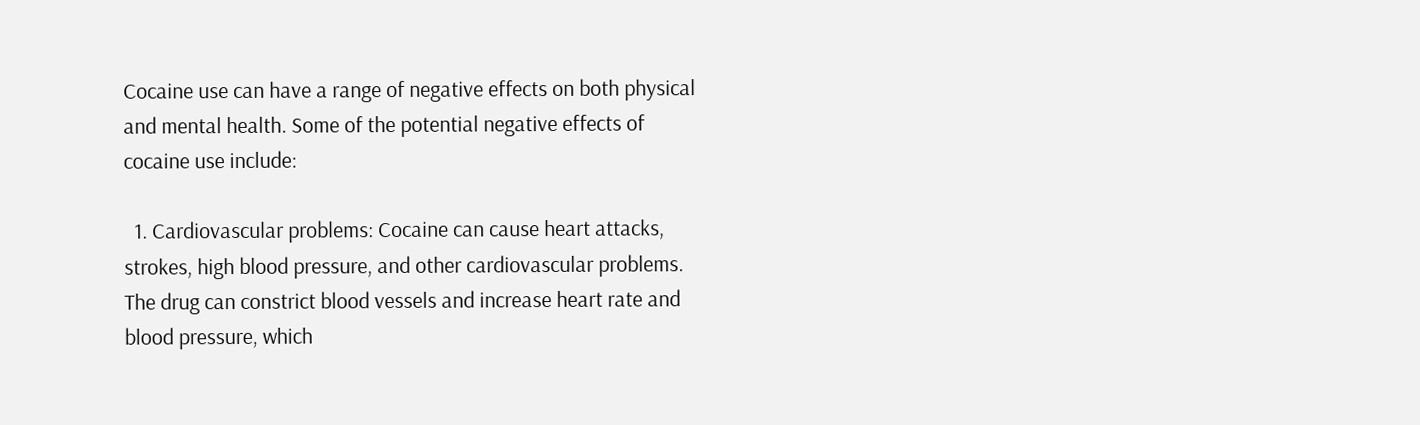Cocaine use can have a range of negative effects on both physical and mental health. Some of the potential negative effects of cocaine use include:

  1. Cardiovascular problems: Cocaine can cause heart attacks, strokes, high blood pressure, and other cardiovascular problems. The drug can constrict blood vessels and increase heart rate and blood pressure, which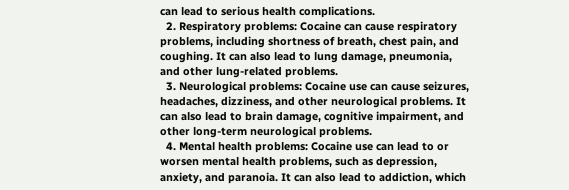can lead to serious health complications.
  2. Respiratory problems: Cocaine can cause respiratory problems, including shortness of breath, chest pain, and coughing. It can also lead to lung damage, pneumonia, and other lung-related problems.
  3. Neurological problems: Cocaine use can cause seizures, headaches, dizziness, and other neurological problems. It can also lead to brain damage, cognitive impairment, and other long-term neurological problems.
  4. Mental health problems: Cocaine use can lead to or worsen mental health problems, such as depression, anxiety, and paranoia. It can also lead to addiction, which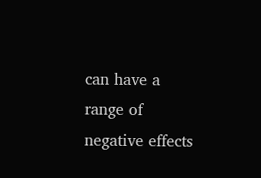can have a range of negative effects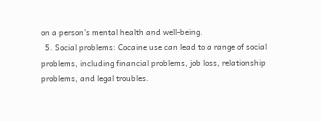on a person’s mental health and well-being.
  5. Social problems: Cocaine use can lead to a range of social problems, including financial problems, job loss, relationship problems, and legal troubles.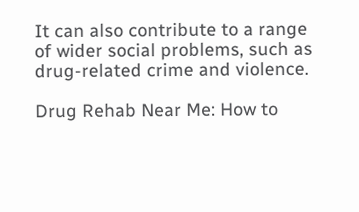It can also contribute to a range of wider social problems, such as drug-related crime and violence.

Drug Rehab Near Me: How to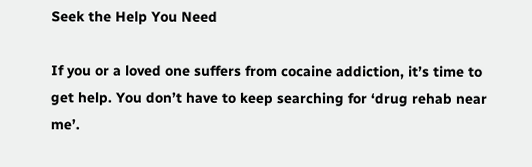Seek the Help You Need

If you or a loved one suffers from cocaine addiction, it’s time to get help. You don’t have to keep searching for ‘drug rehab near me’.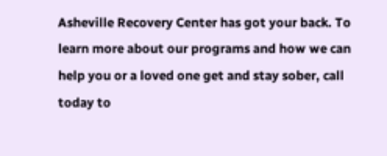Asheville Recovery Center has got your back. To learn more about our programs and how we can help you or a loved one get and stay sober, call today to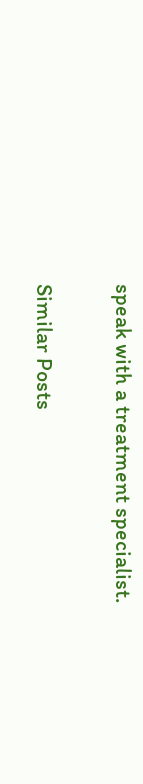speak with a treatment specialist.

Similar Posts